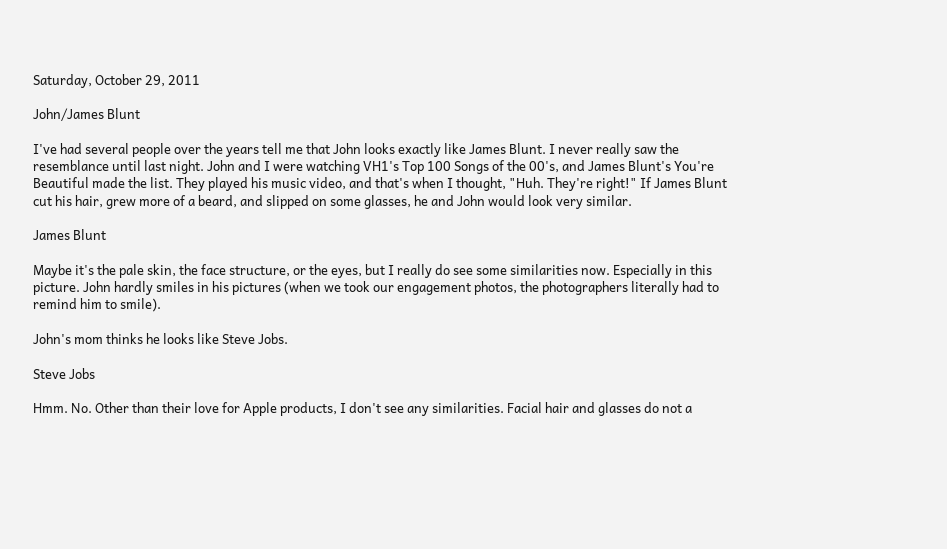Saturday, October 29, 2011

John/James Blunt

I've had several people over the years tell me that John looks exactly like James Blunt. I never really saw the resemblance until last night. John and I were watching VH1's Top 100 Songs of the 00's, and James Blunt's You're Beautiful made the list. They played his music video, and that's when I thought, "Huh. They're right!" If James Blunt cut his hair, grew more of a beard, and slipped on some glasses, he and John would look very similar.

James Blunt

Maybe it's the pale skin, the face structure, or the eyes, but I really do see some similarities now. Especially in this picture. John hardly smiles in his pictures (when we took our engagement photos, the photographers literally had to remind him to smile).

John's mom thinks he looks like Steve Jobs.

Steve Jobs

Hmm. No. Other than their love for Apple products, I don't see any similarities. Facial hair and glasses do not a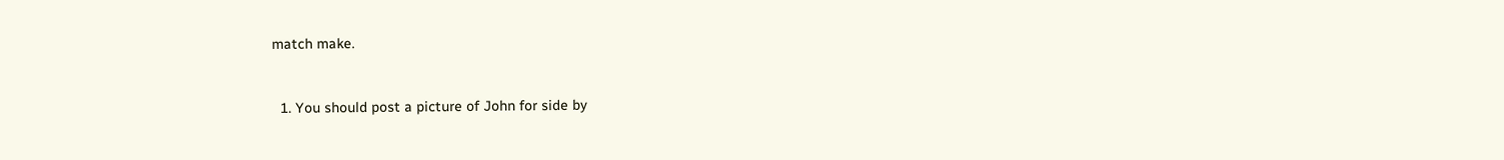match make.


  1. You should post a picture of John for side by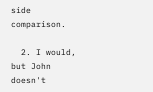side comparison.

  2. I would, but John doesn't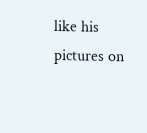like his pictures on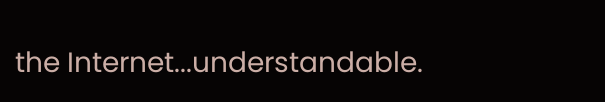the Internet...understandable.